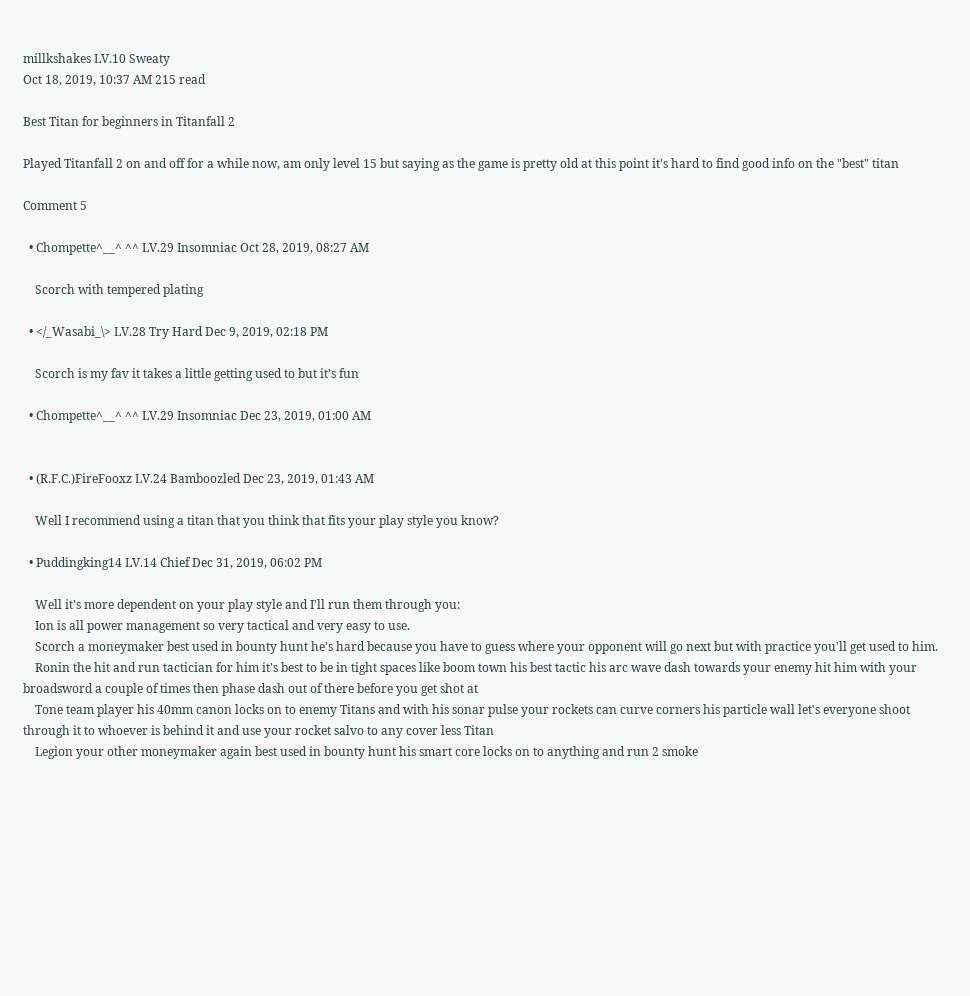millkshakes LV.10 Sweaty
Oct 18, 2019, 10:37 AM 215 read

Best Titan for beginners in Titanfall 2

Played Titanfall 2 on and off for a while now, am only level 15 but saying as the game is pretty old at this point it's hard to find good info on the "best" titan

Comment 5

  • Chompette^__^ ^^ LV.29 Insomniac Oct 28, 2019, 08:27 AM

    Scorch with tempered plating

  • </_Wasabi_\> LV.28 Try Hard Dec 9, 2019, 02:18 PM

    Scorch is my fav it takes a little getting used to but it’s fun

  • Chompette^__^ ^^ LV.29 Insomniac Dec 23, 2019, 01:00 AM


  • (R.F.C.)FireFooxz LV.24 Bamboozled Dec 23, 2019, 01:43 AM

    Well I recommend using a titan that you think that fits your play style you know?

  • Puddingking14 LV.14 Chief Dec 31, 2019, 06:02 PM

    Well it's more dependent on your play style and I'll run them through you:
    Ion is all power management so very tactical and very easy to use.
    Scorch a moneymaker best used in bounty hunt he's hard because you have to guess where your opponent will go next but with practice you'll get used to him.
    Ronin the hit and run tactician for him it's best to be in tight spaces like boom town his best tactic his arc wave dash towards your enemy hit him with your broadsword a couple of times then phase dash out of there before you get shot at
    Tone team player his 40mm canon locks on to enemy Titans and with his sonar pulse your rockets can curve corners his particle wall let's everyone shoot through it to whoever is behind it and use your rocket salvo to any cover less Titan
    Legion your other moneymaker again best used in bounty hunt his smart core locks on to anything and run 2 smoke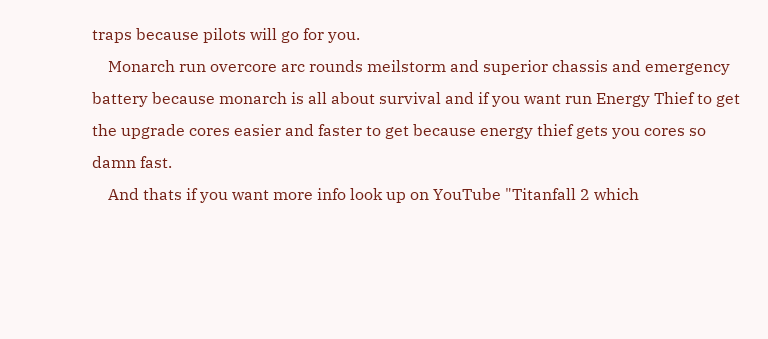traps because pilots will go for you.
    Monarch run overcore arc rounds meilstorm and superior chassis and emergency battery because monarch is all about survival and if you want run Energy Thief to get the upgrade cores easier and faster to get because energy thief gets you cores so damn fast.
    And thats if you want more info look up on YouTube "Titanfall 2 which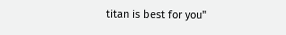titan is best for you"